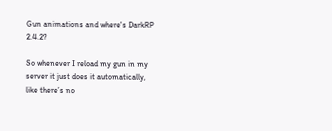Gun animations and where's DarkRP 2.4.2?

So whenever I reload my gun in my server it just does it automatically, like there’s no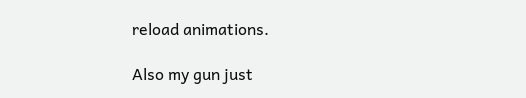reload animations.

Also my gun just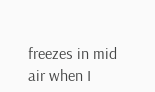freezes in mid air when I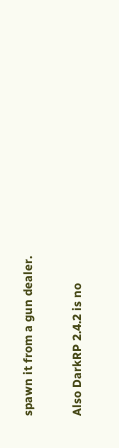spawn it from a gun dealer.

Also DarkRP 2.4.2 is no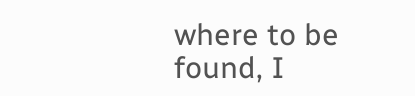where to be found, I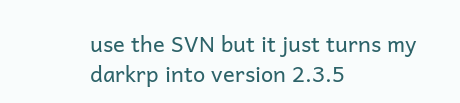use the SVN but it just turns my darkrp into version 2.3.5